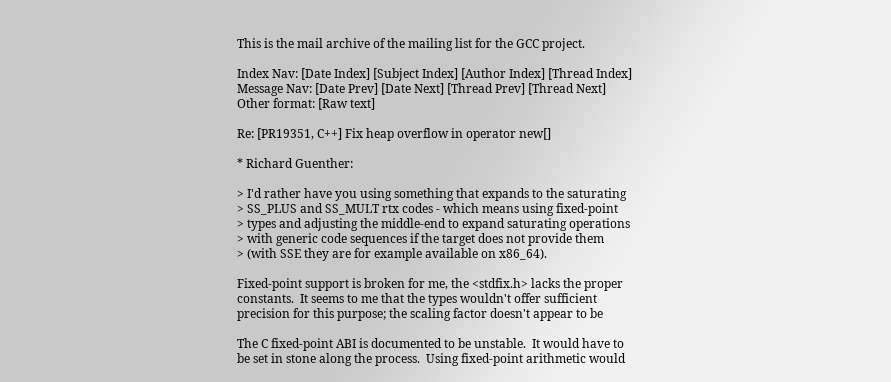This is the mail archive of the mailing list for the GCC project.

Index Nav: [Date Index] [Subject Index] [Author Index] [Thread Index]
Message Nav: [Date Prev] [Date Next] [Thread Prev] [Thread Next]
Other format: [Raw text]

Re: [PR19351, C++] Fix heap overflow in operator new[]

* Richard Guenther:

> I'd rather have you using something that expands to the saturating
> SS_PLUS and SS_MULT rtx codes - which means using fixed-point
> types and adjusting the middle-end to expand saturating operations
> with generic code sequences if the target does not provide them
> (with SSE they are for example available on x86_64).

Fixed-point support is broken for me, the <stdfix.h> lacks the proper
constants.  It seems to me that the types wouldn't offer sufficient
precision for this purpose; the scaling factor doesn't appear to be

The C fixed-point ABI is documented to be unstable.  It would have to
be set in stone along the process.  Using fixed-point arithmetic would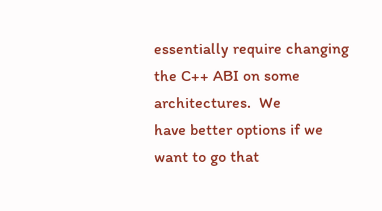essentially require changing the C++ ABI on some architectures.  We
have better options if we want to go that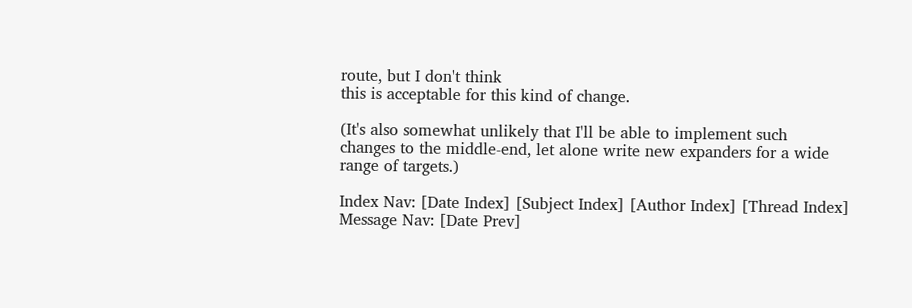route, but I don't think
this is acceptable for this kind of change.

(It's also somewhat unlikely that I'll be able to implement such
changes to the middle-end, let alone write new expanders for a wide
range of targets.)

Index Nav: [Date Index] [Subject Index] [Author Index] [Thread Index]
Message Nav: [Date Prev]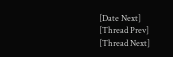[Date Next] [Thread Prev] [Thread Next]